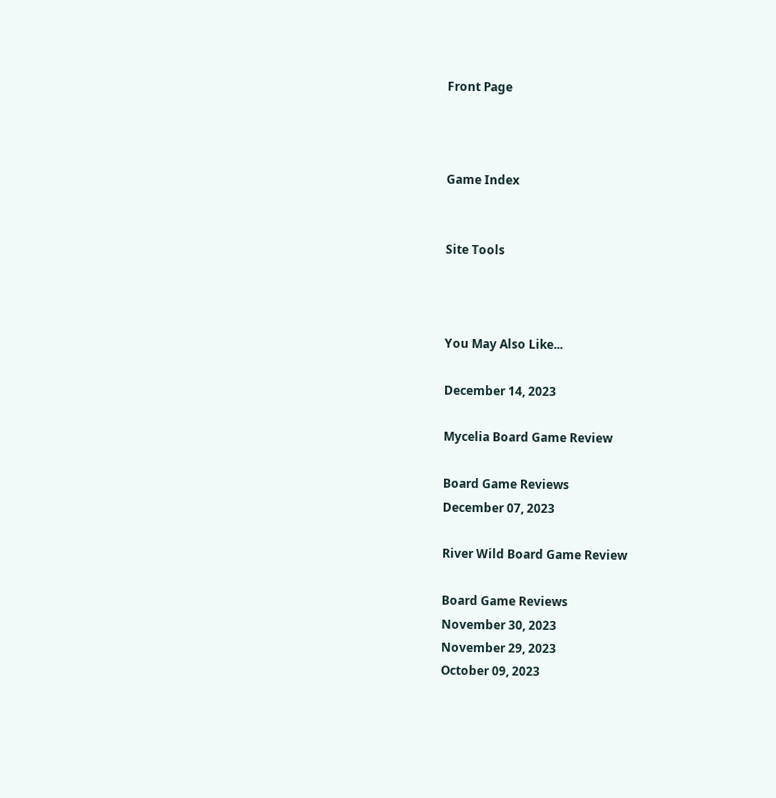Front Page



Game Index


Site Tools



You May Also Like...

December 14, 2023

Mycelia Board Game Review

Board Game Reviews
December 07, 2023

River Wild Board Game Review

Board Game Reviews
November 30, 2023
November 29, 2023
October 09, 2023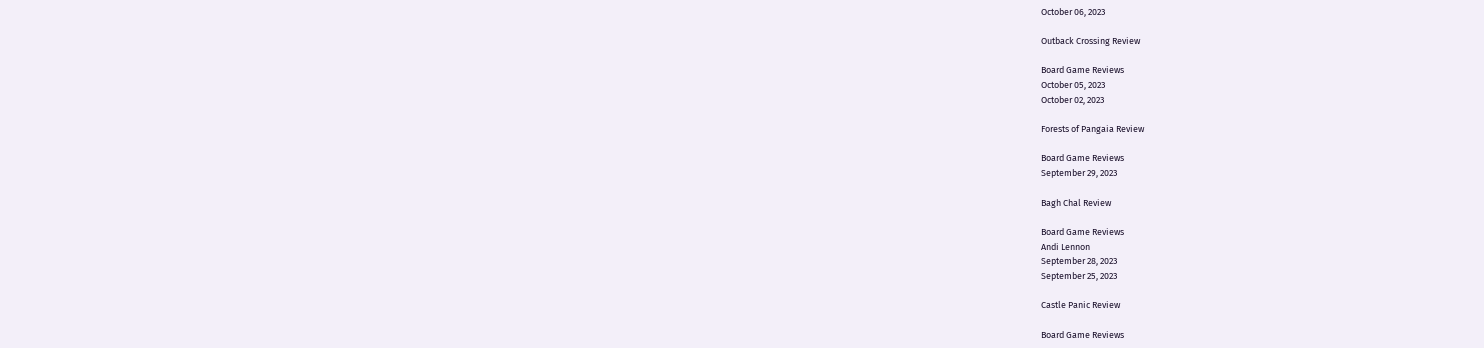October 06, 2023

Outback Crossing Review

Board Game Reviews
October 05, 2023
October 02, 2023

Forests of Pangaia Review

Board Game Reviews
September 29, 2023

Bagh Chal Review

Board Game Reviews
Andi Lennon
September 28, 2023
September 25, 2023

Castle Panic Review

Board Game Reviews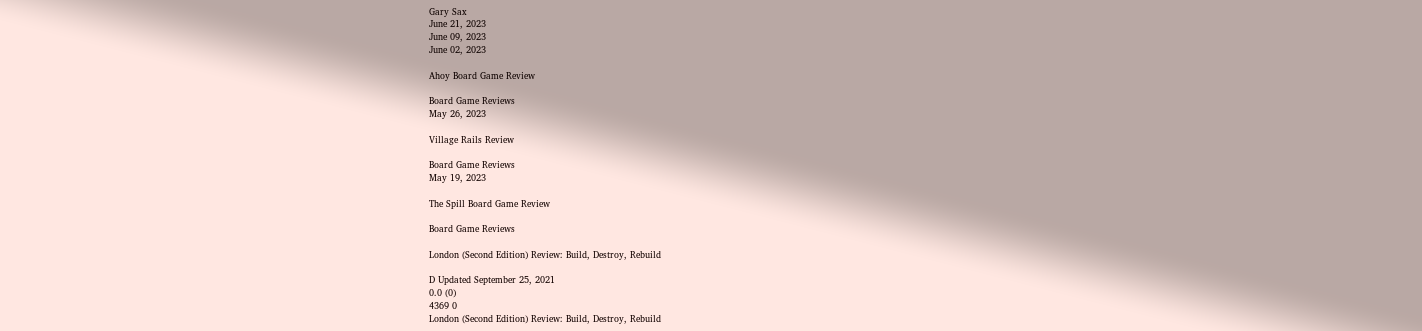Gary Sax
June 21, 2023
June 09, 2023
June 02, 2023

Ahoy Board Game Review

Board Game Reviews
May 26, 2023

Village Rails Review

Board Game Reviews
May 19, 2023

The Spill Board Game Review

Board Game Reviews

London (Second Edition) Review: Build, Destroy, Rebuild

D Updated September 25, 2021
0.0 (0)
4369 0
London (Second Edition) Review: Build, Destroy, Rebuild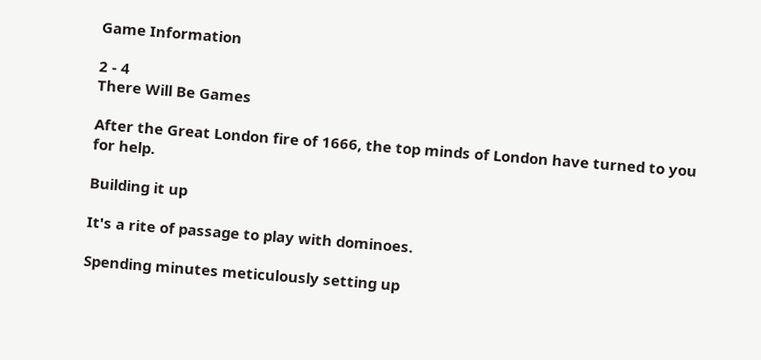Game Information

2 - 4
There Will Be Games

After the Great London fire of 1666, the top minds of London have turned to you for help.

Building it up

It's a rite of passage to play with dominoes.

Spending minutes meticulously setting up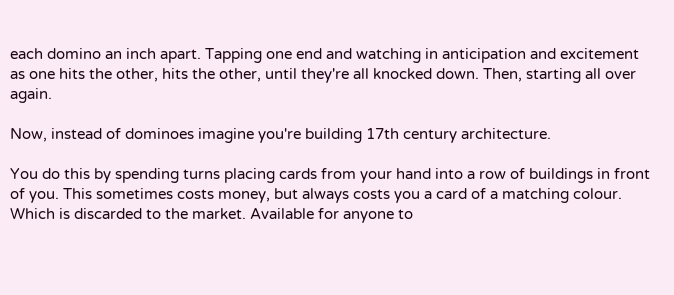each domino an inch apart. Tapping one end and watching in anticipation and excitement as one hits the other, hits the other, until they're all knocked down. Then, starting all over again.

Now, instead of dominoes imagine you're building 17th century architecture.

You do this by spending turns placing cards from your hand into a row of buildings in front of you. This sometimes costs money, but always costs you a card of a matching colour. Which is discarded to the market. Available for anyone to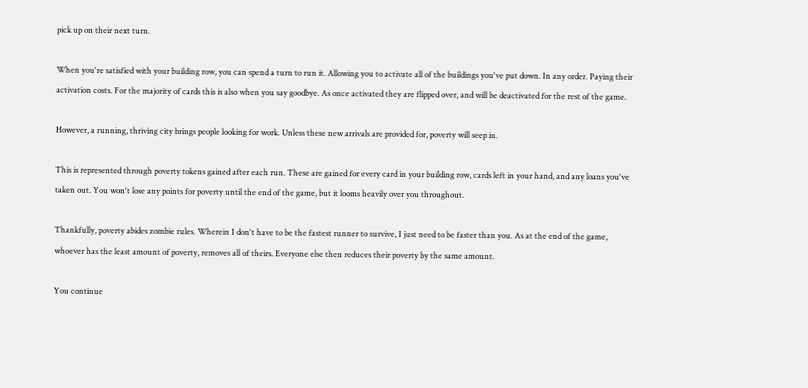pick up on their next turn.

When you're satisfied with your building row, you can spend a turn to run it. Allowing you to activate all of the buildings you've put down. In any order. Paying their activation costs. For the majority of cards this is also when you say goodbye. As once activated they are flipped over, and will be deactivated for the rest of the game.

However, a running, thriving city brings people looking for work. Unless these new arrivals are provided for, poverty will seep in.

This is represented through poverty tokens gained after each run. These are gained for every card in your building row, cards left in your hand, and any loans you've taken out. You won't lose any points for poverty until the end of the game, but it looms heavily over you throughout.

Thankfully, poverty abides zombie rules. Wherein I don't have to be the fastest runner to survive, I just need to be faster than you. As at the end of the game, whoever has the least amount of poverty, removes all of theirs. Everyone else then reduces their poverty by the same amount.

You continue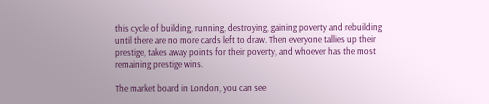this cycle of building, running, destroying, gaining poverty and rebuilding until there are no more cards left to draw. Then everyone tallies up their prestige, takes away points for their poverty, and whoever has the most remaining prestige wins.

The market board in London, you can see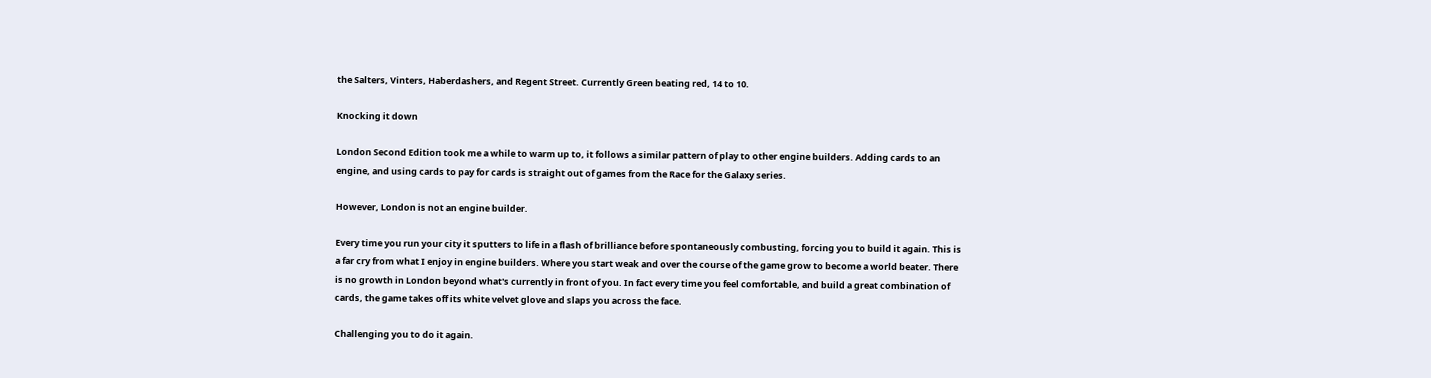the Salters, Vinters, Haberdashers, and Regent Street. Currently Green beating red, 14 to 10.

Knocking it down

London Second Edition took me a while to warm up to, it follows a similar pattern of play to other engine builders. Adding cards to an engine, and using cards to pay for cards is straight out of games from the Race for the Galaxy series.

However, London is not an engine builder.

Every time you run your city it sputters to life in a flash of brilliance before spontaneously combusting, forcing you to build it again. This is a far cry from what I enjoy in engine builders. Where you start weak and over the course of the game grow to become a world beater. There is no growth in London beyond what's currently in front of you. In fact every time you feel comfortable, and build a great combination of cards, the game takes off its white velvet glove and slaps you across the face.

Challenging you to do it again.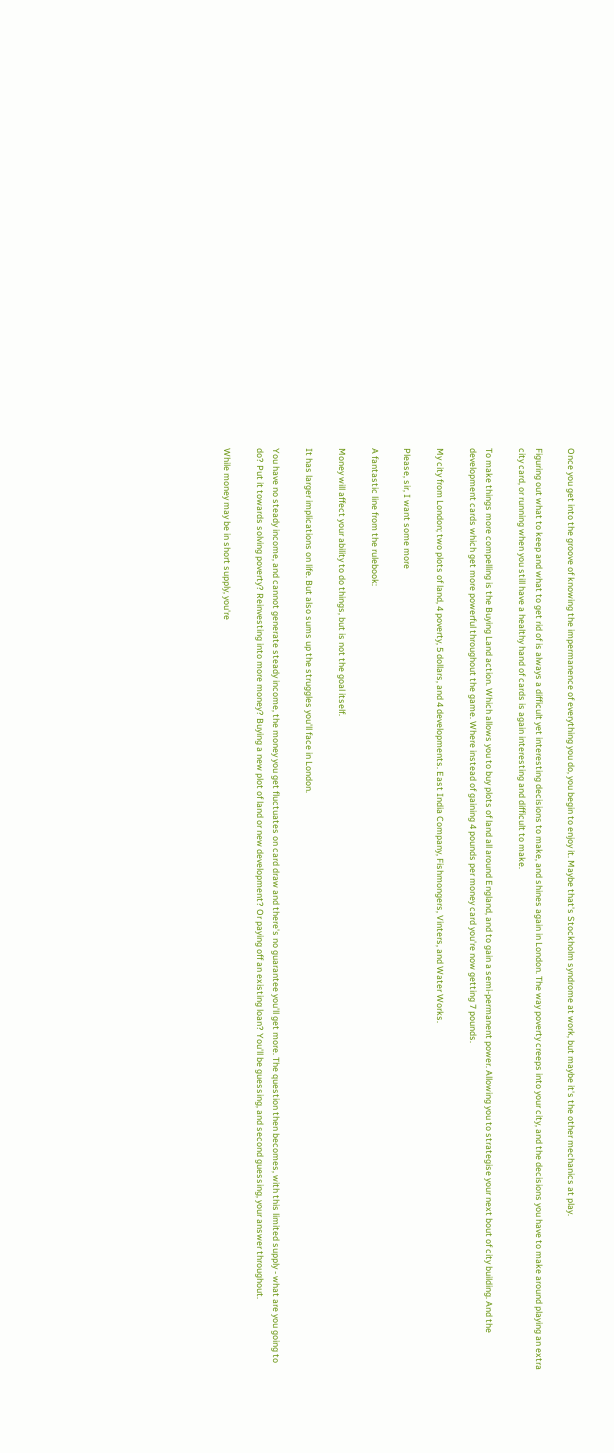Once you get into the groove of knowing the impermanence of everything you do, you begin to enjoy it. Maybe that's Stockholm syndrome at work, but maybe it's the other mechanics at play.

Figuring out what to keep and what to get rid of is always a difficult yet interesting decisions to make, and shines again in London. The way poverty creeps into your city, and the decisions you have to make around playing an extra city card, or running when you still have a healthy hand of cards is again interesting and difficult to make.

To make things more compelling is the Buying Land action. Which allows you to buy plots of land all around England, and to gain a semi-permanent power. Allowing you to strategise your next bout of city building. And the development cards which get more powerful throughout the game. Where instead of gaining 4 pounds per money card you're now getting 7 pounds.

My city from London; two plots of land, 4 poverty, 5 dollars, and 4 developments. East India Company, Fishmongers, Vinters, and Water Works.

Please, sir, I want some more

A fantastic line from the rulebook:

Money will affect your ability to do things, but is not the goal itself.

It has larger implications on life. But also sums up the struggles you'll face in London.

You have no steady income, and cannot generate steady income, the money you get fluctuates on card draw and there's no guarantee you'll get more. The question then becomes, with this limited supply - what are you going to do? Put it towards solving poverty? Reinvesting into more money? Buying a new plot of land or new development? Or paying off an existing loan? You'll be guessing, and second guessing, your answer throughout.

While money may be in short supply, you're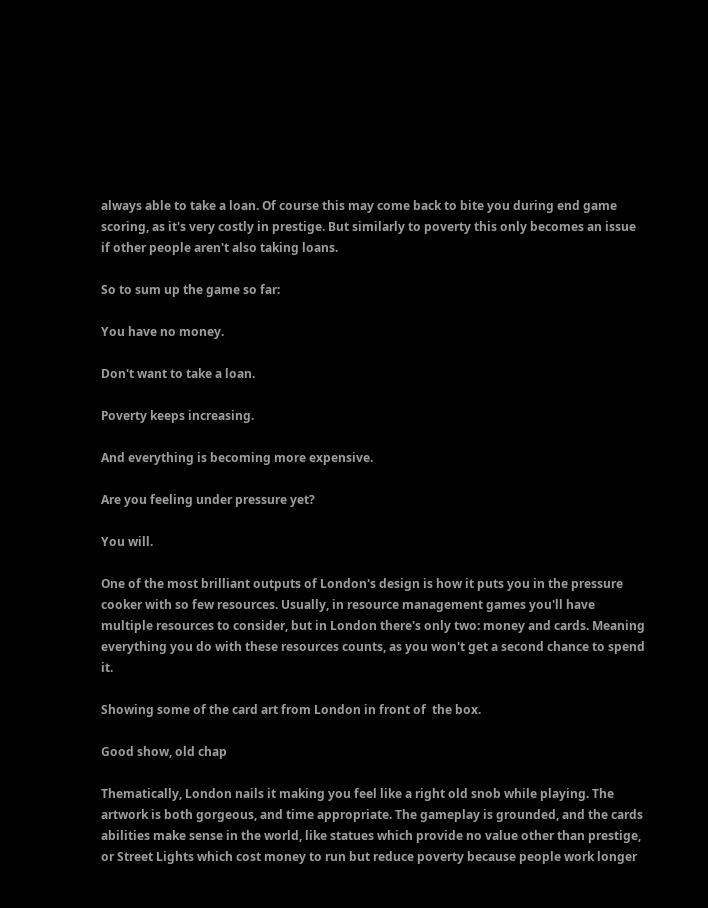always able to take a loan. Of course this may come back to bite you during end game scoring, as it's very costly in prestige. But similarly to poverty this only becomes an issue if other people aren't also taking loans.

So to sum up the game so far:

You have no money.

Don't want to take a loan.

Poverty keeps increasing.

And everything is becoming more expensive.

Are you feeling under pressure yet?

You will.

One of the most brilliant outputs of London's design is how it puts you in the pressure cooker with so few resources. Usually, in resource management games you'll have multiple resources to consider, but in London there's only two: money and cards. Meaning everything you do with these resources counts, as you won't get a second chance to spend it.

Showing some of the card art from London in front of  the box.

Good show, old chap

Thematically, London nails it making you feel like a right old snob while playing. The artwork is both gorgeous, and time appropriate. The gameplay is grounded, and the cards abilities make sense in the world, like statues which provide no value other than prestige, or Street Lights which cost money to run but reduce poverty because people work longer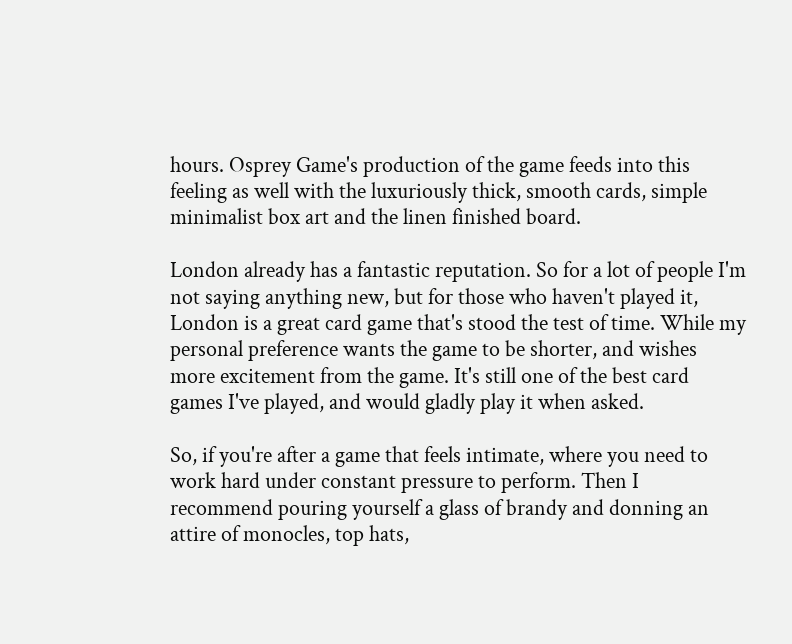hours. Osprey Game's production of the game feeds into this feeling as well with the luxuriously thick, smooth cards, simple minimalist box art and the linen finished board.

London already has a fantastic reputation. So for a lot of people I'm not saying anything new, but for those who haven't played it, London is a great card game that's stood the test of time. While my personal preference wants the game to be shorter, and wishes more excitement from the game. It's still one of the best card games I've played, and would gladly play it when asked.

So, if you're after a game that feels intimate, where you need to work hard under constant pressure to perform. Then I recommend pouring yourself a glass of brandy and donning an attire of monocles, top hats,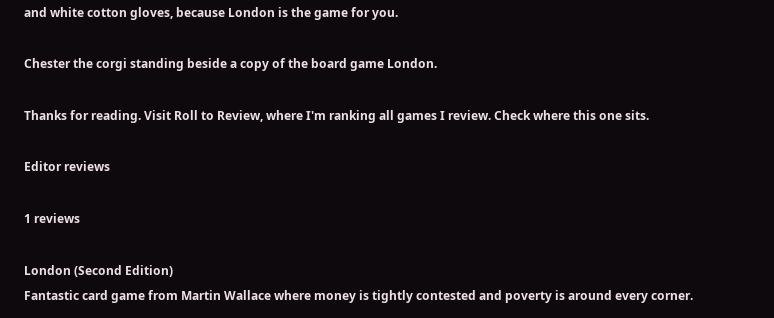and white cotton gloves, because London is the game for you.

Chester the corgi standing beside a copy of the board game London.

Thanks for reading. Visit Roll to Review, where I'm ranking all games I review. Check where this one sits.

Editor reviews

1 reviews

London (Second Edition)
Fantastic card game from Martin Wallace where money is tightly contested and poverty is around every corner.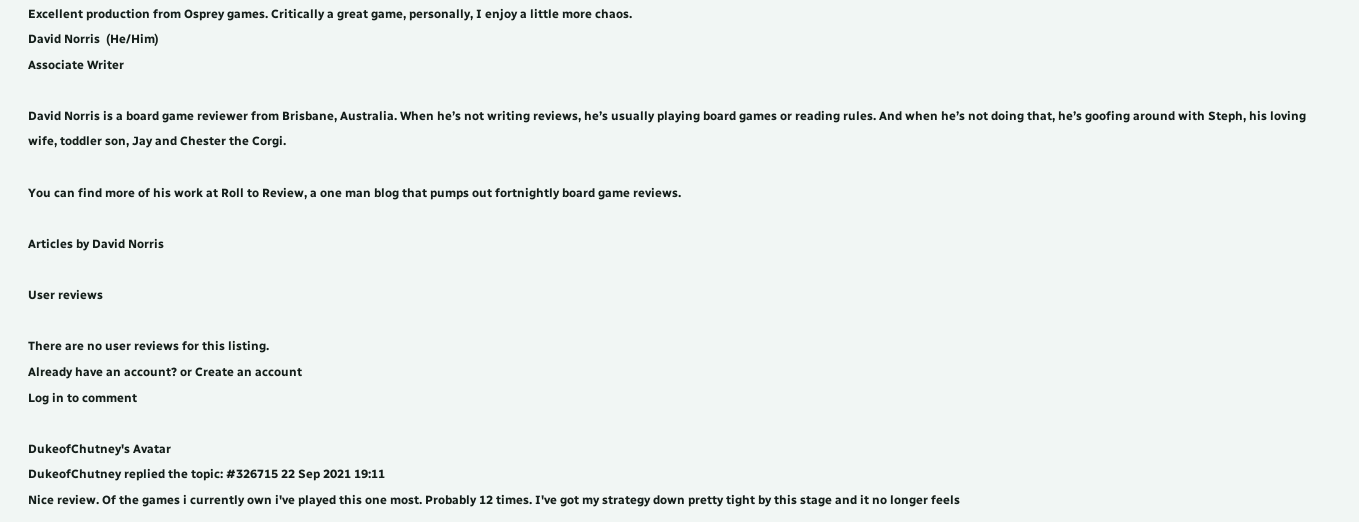Excellent production from Osprey games. Critically a great game, personally, I enjoy a little more chaos.
David Norris  (He/Him)
Associate Writer

David Norris is a board game reviewer from Brisbane, Australia. When he’s not writing reviews, he’s usually playing board games or reading rules. And when he’s not doing that, he’s goofing around with Steph, his loving wife, toddler son, Jay and Chester the Corgi.

You can find more of his work at Roll to Review, a one man blog that pumps out fortnightly board game reviews.

Articles by David Norris

User reviews

There are no user reviews for this listing.
Already have an account? or Create an account
Log in to comment

DukeofChutney's Avatar
DukeofChutney replied the topic: #326715 22 Sep 2021 19:11
Nice review. Of the games i currently own i've played this one most. Probably 12 times. I've got my strategy down pretty tight by this stage and it no longer feels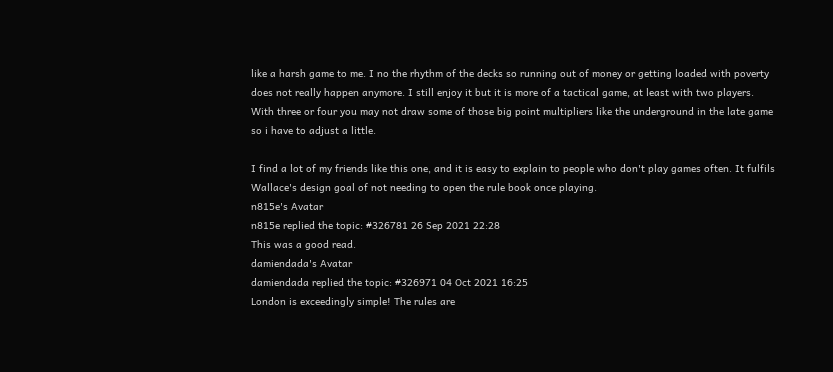like a harsh game to me. I no the rhythm of the decks so running out of money or getting loaded with poverty does not really happen anymore. I still enjoy it but it is more of a tactical game, at least with two players. With three or four you may not draw some of those big point multipliers like the underground in the late game so i have to adjust a little.

I find a lot of my friends like this one, and it is easy to explain to people who don't play games often. It fulfils Wallace's design goal of not needing to open the rule book once playing.
n815e's Avatar
n815e replied the topic: #326781 26 Sep 2021 22:28
This was a good read.
damiendada's Avatar
damiendada replied the topic: #326971 04 Oct 2021 16:25
London is exceedingly simple! The rules are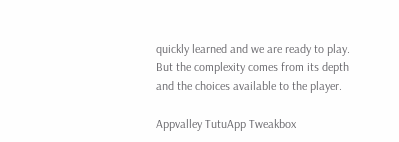quickly learned and we are ready to play. But the complexity comes from its depth and the choices available to the player.

Appvalley TutuApp Tweakbox